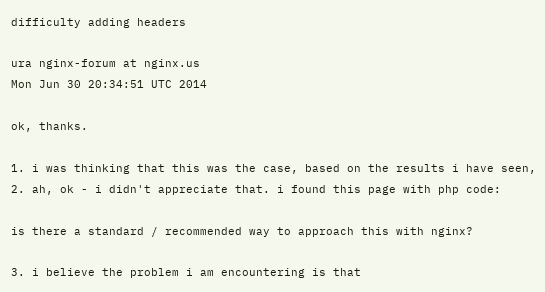difficulty adding headers

ura nginx-forum at nginx.us
Mon Jun 30 20:34:51 UTC 2014

ok, thanks.

1. i was thinking that this was the case, based on the results i have seen,
2. ah, ok - i didn't appreciate that. i found this page with php code:

is there a standard / recommended way to approach this with nginx?

3. i believe the problem i am encountering is that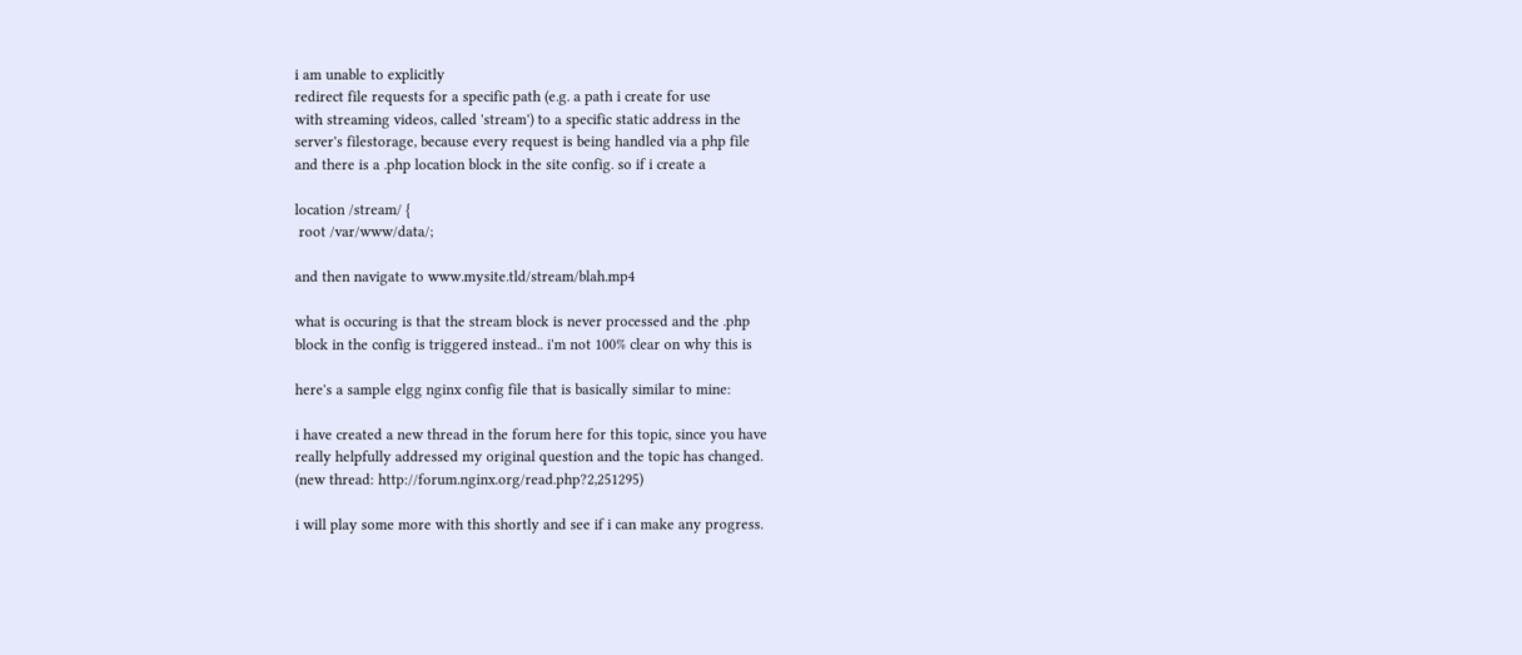i am unable to explicitly
redirect file requests for a specific path (e.g. a path i create for use
with streaming videos, called 'stream') to a specific static address in the
server's filestorage, because every request is being handled via a php file
and there is a .php location block in the site config. so if i create a

location /stream/ {
 root /var/www/data/;

and then navigate to www.mysite.tld/stream/blah.mp4

what is occuring is that the stream block is never processed and the .php
block in the config is triggered instead.. i'm not 100% clear on why this is

here's a sample elgg nginx config file that is basically similar to mine:

i have created a new thread in the forum here for this topic, since you have
really helpfully addressed my original question and the topic has changed.
(new thread: http://forum.nginx.org/read.php?2,251295)

i will play some more with this shortly and see if i can make any progress.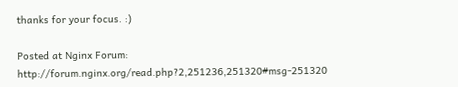thanks for your focus. :)

Posted at Nginx Forum: http://forum.nginx.org/read.php?2,251236,251320#msg-251320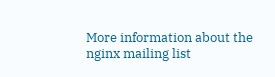More information about the nginx mailing list